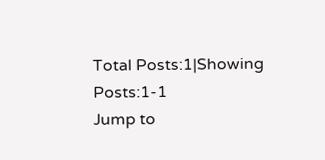Total Posts:1|Showing Posts:1-1
Jump to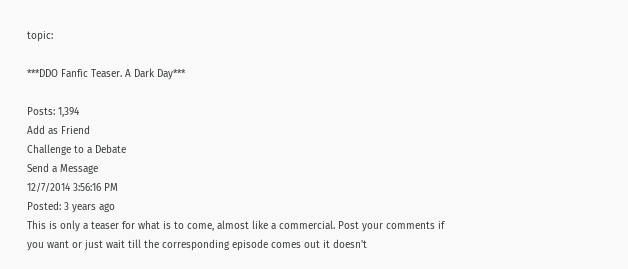topic:

***DDO Fanfic Teaser. A Dark Day***

Posts: 1,394
Add as Friend
Challenge to a Debate
Send a Message
12/7/2014 3:56:16 PM
Posted: 3 years ago
This is only a teaser for what is to come, almost like a commercial. Post your comments if you want or just wait till the corresponding episode comes out it doesn't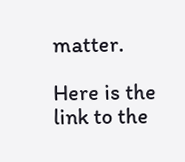matter.

Here is the link to the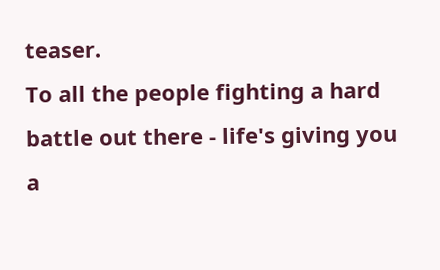teaser.
To all the people fighting a hard battle out there - life's giving you a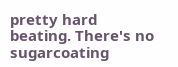pretty hard beating. There's no sugarcoating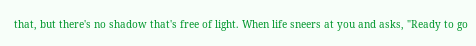that, but there's no shadow that's free of light. When life sneers at you and asks, "Ready to go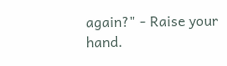again?" - Raise your hand.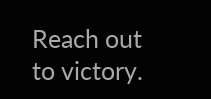Reach out to victory.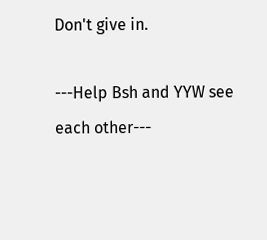Don't give in.

---Help Bsh and YYW see each other---